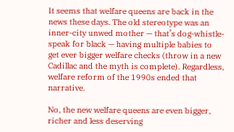It seems that welfare queens are back in the news these days. The old stereotype was an inner-city unwed mother — that’s dog-whistle-speak for black — having multiple babies to get ever bigger welfare checks (throw in a new Cadillac and the myth is complete). Regardless, welfare reform of the 1990s ended that narrative.

No, the new welfare queens are even bigger, richer and less deserving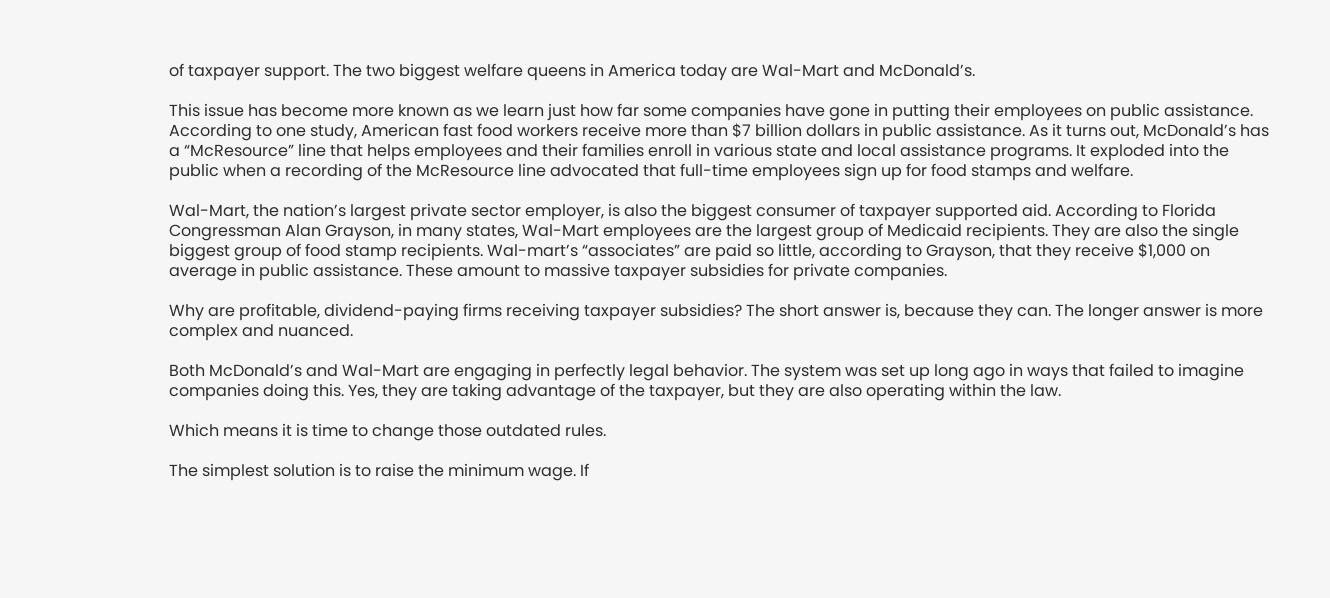of taxpayer support. The two biggest welfare queens in America today are Wal-Mart and McDonald’s.

This issue has become more known as we learn just how far some companies have gone in putting their employees on public assistance. According to one study, American fast food workers receive more than $7 billion dollars in public assistance. As it turns out, McDonald’s has a “McResource” line that helps employees and their families enroll in various state and local assistance programs. It exploded into the public when a recording of the McResource line advocated that full-time employees sign up for food stamps and welfare.

Wal-Mart, the nation’s largest private sector employer, is also the biggest consumer of taxpayer supported aid. According to Florida Congressman Alan Grayson, in many states, Wal-Mart employees are the largest group of Medicaid recipients. They are also the single biggest group of food stamp recipients. Wal-mart’s “associates” are paid so little, according to Grayson, that they receive $1,000 on average in public assistance. These amount to massive taxpayer subsidies for private companies.

Why are profitable, dividend-paying firms receiving taxpayer subsidies? The short answer is, because they can. The longer answer is more complex and nuanced.

Both McDonald’s and Wal-Mart are engaging in perfectly legal behavior. The system was set up long ago in ways that failed to imagine companies doing this. Yes, they are taking advantage of the taxpayer, but they are also operating within the law.

Which means it is time to change those outdated rules.

The simplest solution is to raise the minimum wage. If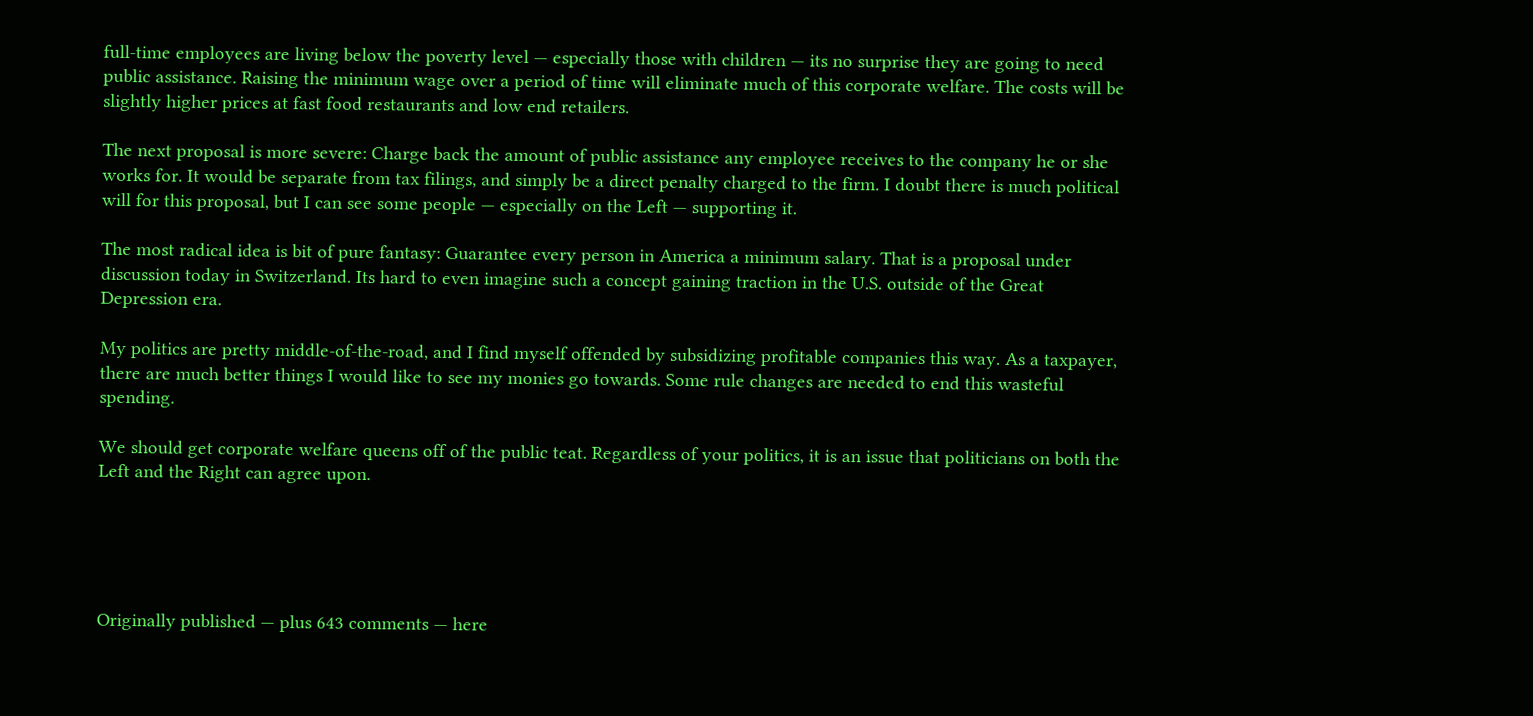full-time employees are living below the poverty level — especially those with children — its no surprise they are going to need public assistance. Raising the minimum wage over a period of time will eliminate much of this corporate welfare. The costs will be slightly higher prices at fast food restaurants and low end retailers.

The next proposal is more severe: Charge back the amount of public assistance any employee receives to the company he or she works for. It would be separate from tax filings, and simply be a direct penalty charged to the firm. I doubt there is much political will for this proposal, but I can see some people — especially on the Left — supporting it.

The most radical idea is bit of pure fantasy: Guarantee every person in America a minimum salary. That is a proposal under discussion today in Switzerland. Its hard to even imagine such a concept gaining traction in the U.S. outside of the Great Depression era.

My politics are pretty middle-of-the-road, and I find myself offended by subsidizing profitable companies this way. As a taxpayer, there are much better things I would like to see my monies go towards. Some rule changes are needed to end this wasteful spending.

We should get corporate welfare queens off of the public teat. Regardless of your politics, it is an issue that politicians on both the Left and the Right can agree upon.





Originally published — plus 643 comments — here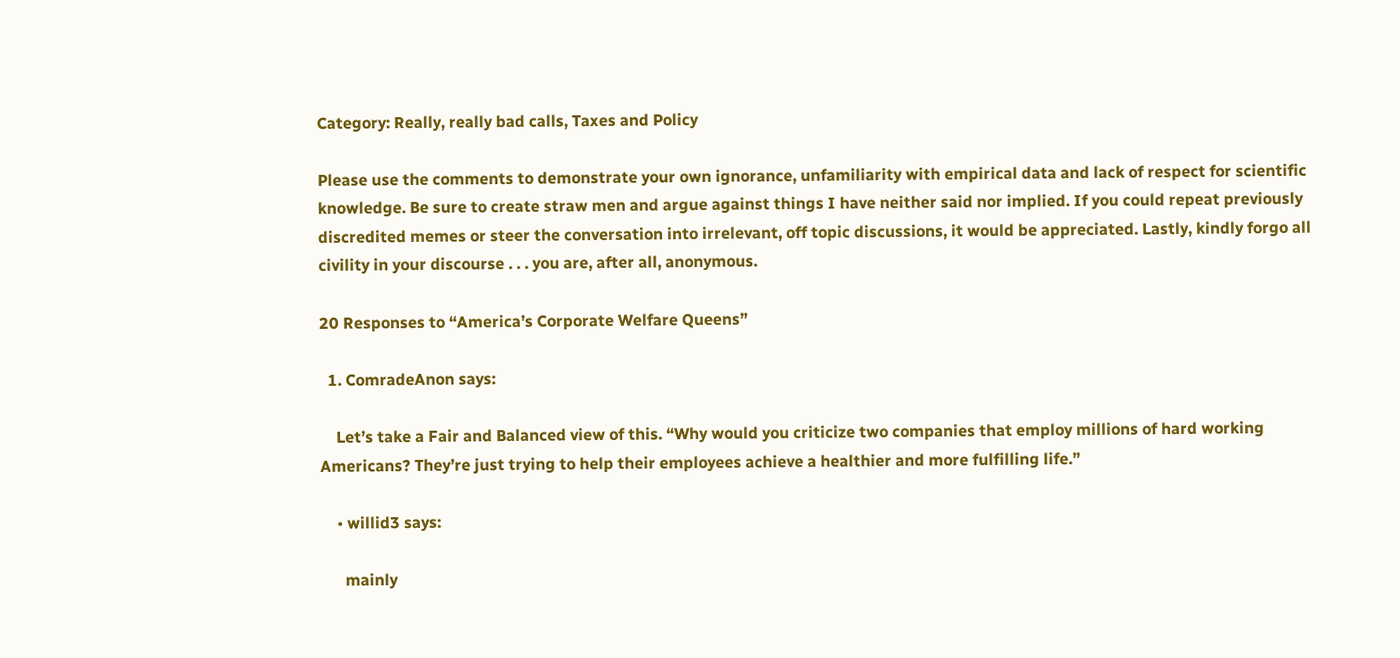Category: Really, really bad calls, Taxes and Policy

Please use the comments to demonstrate your own ignorance, unfamiliarity with empirical data and lack of respect for scientific knowledge. Be sure to create straw men and argue against things I have neither said nor implied. If you could repeat previously discredited memes or steer the conversation into irrelevant, off topic discussions, it would be appreciated. Lastly, kindly forgo all civility in your discourse . . . you are, after all, anonymous.

20 Responses to “America’s Corporate Welfare Queens”

  1. ComradeAnon says:

    Let’s take a Fair and Balanced view of this. “Why would you criticize two companies that employ millions of hard working Americans? They’re just trying to help their employees achieve a healthier and more fulfilling life.”

    • willid3 says:

      mainly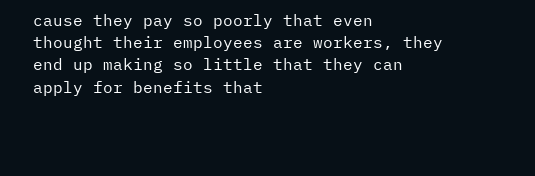cause they pay so poorly that even thought their employees are workers, they end up making so little that they can apply for benefits that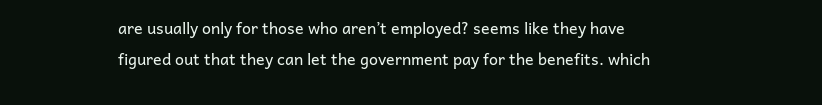are usually only for those who aren’t employed? seems like they have figured out that they can let the government pay for the benefits. which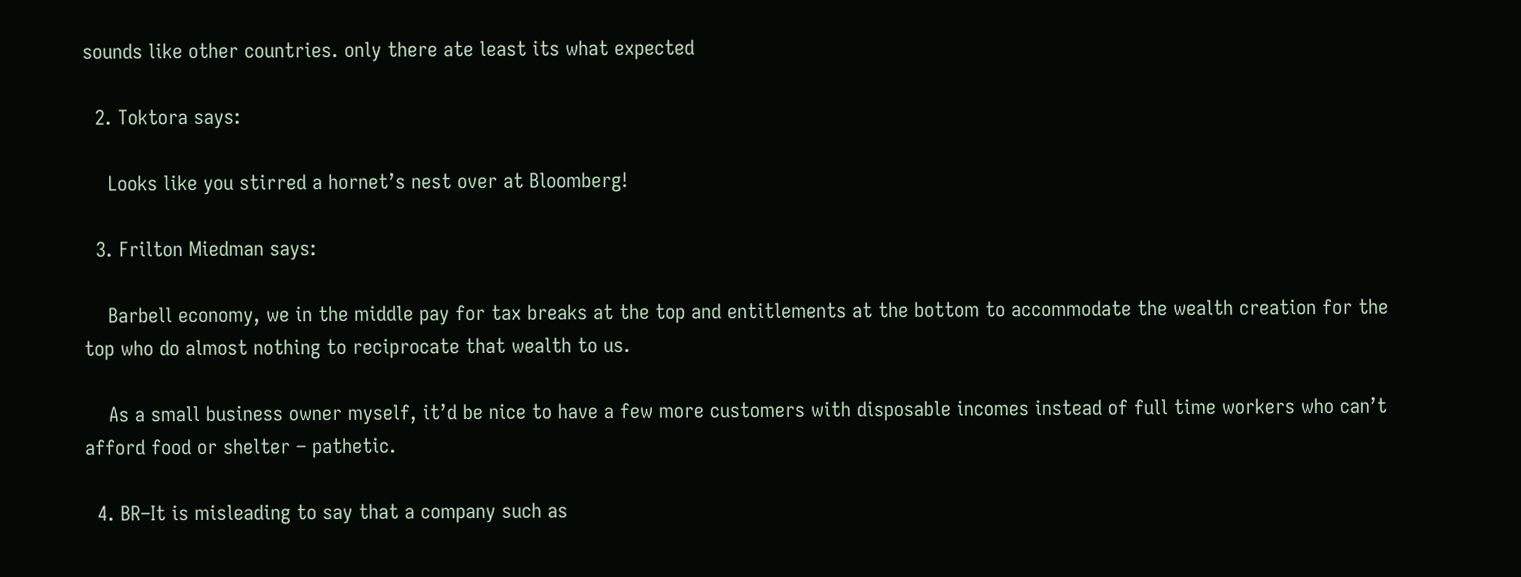sounds like other countries. only there ate least its what expected

  2. Toktora says:

    Looks like you stirred a hornet’s nest over at Bloomberg!

  3. Frilton Miedman says:

    Barbell economy, we in the middle pay for tax breaks at the top and entitlements at the bottom to accommodate the wealth creation for the top who do almost nothing to reciprocate that wealth to us.

    As a small business owner myself, it’d be nice to have a few more customers with disposable incomes instead of full time workers who can’t afford food or shelter – pathetic.

  4. BR–It is misleading to say that a company such as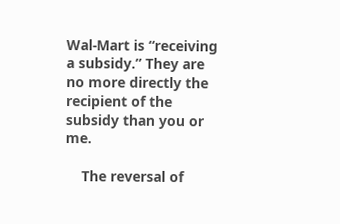Wal-Mart is “receiving a subsidy.” They are no more directly the recipient of the subsidy than you or me.

    The reversal of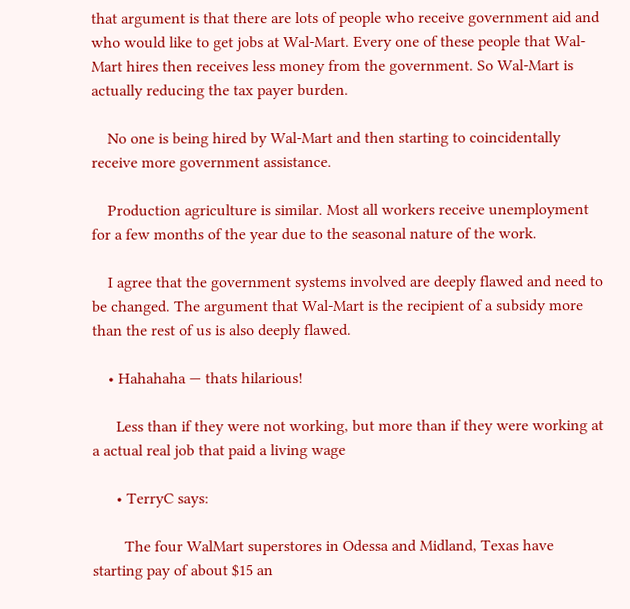that argument is that there are lots of people who receive government aid and who would like to get jobs at Wal-Mart. Every one of these people that Wal-Mart hires then receives less money from the government. So Wal-Mart is actually reducing the tax payer burden.

    No one is being hired by Wal-Mart and then starting to coincidentally receive more government assistance.

    Production agriculture is similar. Most all workers receive unemployment for a few months of the year due to the seasonal nature of the work.

    I agree that the government systems involved are deeply flawed and need to be changed. The argument that Wal-Mart is the recipient of a subsidy more than the rest of us is also deeply flawed.

    • Hahahaha — thats hilarious!

      Less than if they were not working, but more than if they were working at a actual real job that paid a living wage

      • TerryC says:

        The four WalMart superstores in Odessa and Midland, Texas have starting pay of about $15 an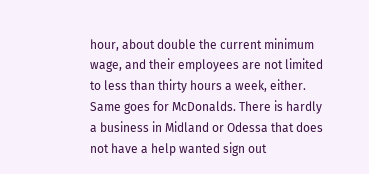hour, about double the current minimum wage, and their employees are not limited to less than thirty hours a week, either. Same goes for McDonalds. There is hardly a business in Midland or Odessa that does not have a help wanted sign out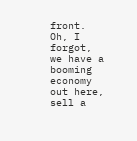front. Oh, I forgot, we have a booming economy out here, sell a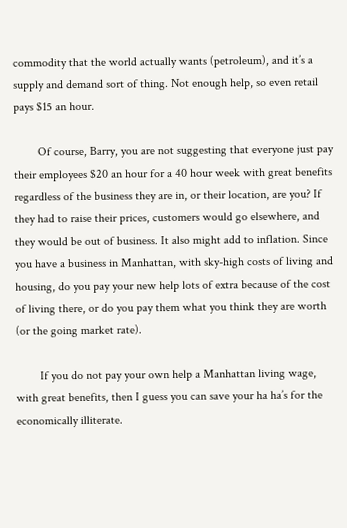commodity that the world actually wants (petroleum), and it’s a supply and demand sort of thing. Not enough help, so even retail pays $15 an hour.

        Of course, Barry, you are not suggesting that everyone just pay their employees $20 an hour for a 40 hour week with great benefits regardless of the business they are in, or their location, are you? If they had to raise their prices, customers would go elsewhere, and they would be out of business. It also might add to inflation. Since you have a business in Manhattan, with sky-high costs of living and housing, do you pay your new help lots of extra because of the cost of living there, or do you pay them what you think they are worth (or the going market rate).

        If you do not pay your own help a Manhattan living wage, with great benefits, then I guess you can save your ha ha’s for the economically illiterate.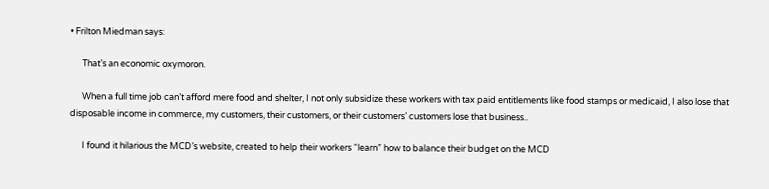• Frilton Miedman says:

      That’s an economic oxymoron.

      When a full time job can’t afford mere food and shelter, I not only subsidize these workers with tax paid entitlements like food stamps or medicaid, I also lose that disposable income in commerce, my customers, their customers, or their customers’ customers lose that business..

      I found it hilarious the MCD’s website, created to help their workers “learn” how to balance their budget on the MCD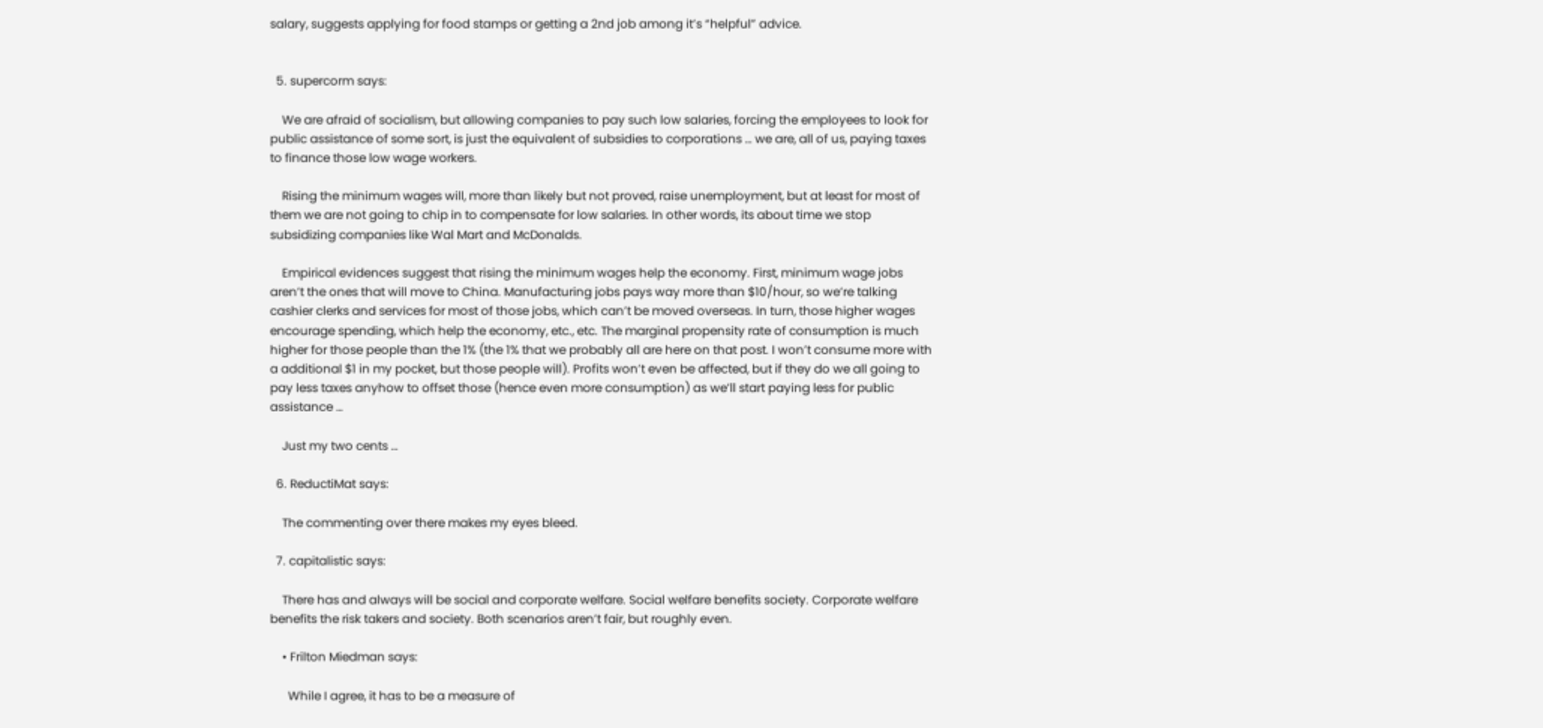salary, suggests applying for food stamps or getting a 2nd job among it’s “helpful” advice.


  5. supercorm says:

    We are afraid of socialism, but allowing companies to pay such low salaries, forcing the employees to look for public assistance of some sort, is just the equivalent of subsidies to corporations … we are, all of us, paying taxes to finance those low wage workers.

    Rising the minimum wages will, more than likely but not proved, raise unemployment, but at least for most of them we are not going to chip in to compensate for low salaries. In other words, its about time we stop subsidizing companies like Wal Mart and McDonalds.

    Empirical evidences suggest that rising the minimum wages help the economy. First, minimum wage jobs aren’t the ones that will move to China. Manufacturing jobs pays way more than $10/hour, so we’re talking cashier clerks and services for most of those jobs, which can’t be moved overseas. In turn, those higher wages encourage spending, which help the economy, etc., etc. The marginal propensity rate of consumption is much higher for those people than the 1% (the 1% that we probably all are here on that post. I won’t consume more with a additional $1 in my pocket, but those people will). Profits won’t even be affected, but if they do we all going to pay less taxes anyhow to offset those (hence even more consumption) as we’ll start paying less for public assistance …

    Just my two cents …

  6. ReductiMat says:

    The commenting over there makes my eyes bleed.

  7. capitalistic says:

    There has and always will be social and corporate welfare. Social welfare benefits society. Corporate welfare benefits the risk takers and society. Both scenarios aren’t fair, but roughly even.

    • Frilton Miedman says:

      While I agree, it has to be a measure of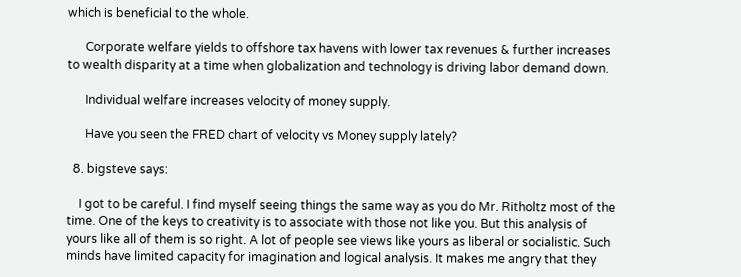which is beneficial to the whole.

      Corporate welfare yields to offshore tax havens with lower tax revenues & further increases to wealth disparity at a time when globalization and technology is driving labor demand down.

      Individual welfare increases velocity of money supply.

      Have you seen the FRED chart of velocity vs Money supply lately?

  8. bigsteve says:

    I got to be careful. I find myself seeing things the same way as you do Mr. Ritholtz most of the time. One of the keys to creativity is to associate with those not like you. But this analysis of yours like all of them is so right. A lot of people see views like yours as liberal or socialistic. Such minds have limited capacity for imagination and logical analysis. It makes me angry that they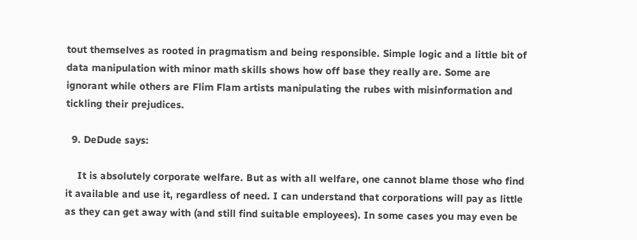tout themselves as rooted in pragmatism and being responsible. Simple logic and a little bit of data manipulation with minor math skills shows how off base they really are. Some are ignorant while others are Flim Flam artists manipulating the rubes with misinformation and tickling their prejudices.

  9. DeDude says:

    It is absolutely corporate welfare. But as with all welfare, one cannot blame those who find it available and use it, regardless of need. I can understand that corporations will pay as little as they can get away with (and still find suitable employees). In some cases you may even be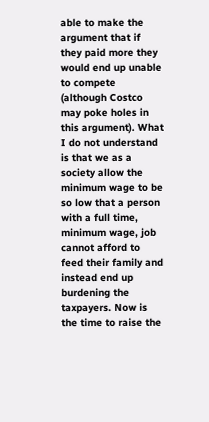able to make the argument that if they paid more they would end up unable to compete (although Costco may poke holes in this argument). What I do not understand is that we as a society allow the minimum wage to be so low that a person with a full time, minimum wage, job cannot afford to feed their family and instead end up burdening the taxpayers. Now is the time to raise the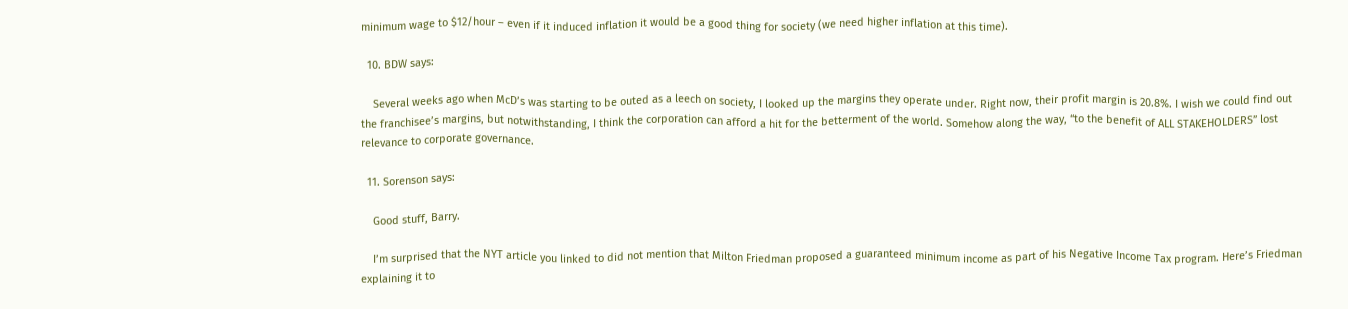minimum wage to $12/hour – even if it induced inflation it would be a good thing for society (we need higher inflation at this time).

  10. BDW says:

    Several weeks ago when McD’s was starting to be outed as a leech on society, I looked up the margins they operate under. Right now, their profit margin is 20.8%. I wish we could find out the franchisee’s margins, but notwithstanding, I think the corporation can afford a hit for the betterment of the world. Somehow along the way, “to the benefit of ALL STAKEHOLDERS” lost relevance to corporate governance.

  11. Sorenson says:

    Good stuff, Barry.

    I’m surprised that the NYT article you linked to did not mention that Milton Friedman proposed a guaranteed minimum income as part of his Negative Income Tax program. Here’s Friedman explaining it to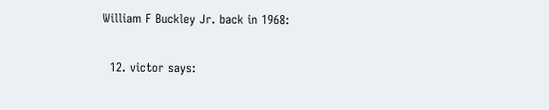William F Buckley Jr. back in 1968:

  12. victor says: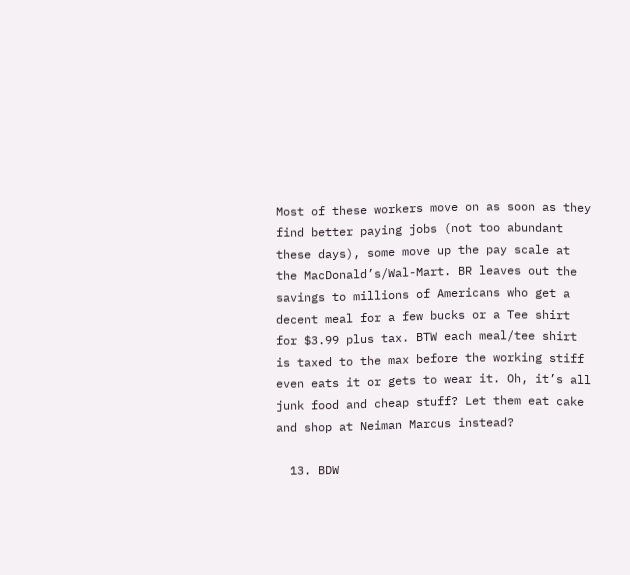Most of these workers move on as soon as they find better paying jobs (not too abundant these days), some move up the pay scale at the MacDonald’s/Wal-Mart. BR leaves out the savings to millions of Americans who get a decent meal for a few bucks or a Tee shirt for $3.99 plus tax. BTW each meal/tee shirt is taxed to the max before the working stiff even eats it or gets to wear it. Oh, it’s all junk food and cheap stuff? Let them eat cake and shop at Neiman Marcus instead?

  13. BDW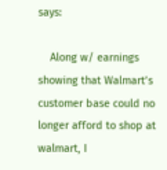says:

    Along w/ earnings showing that Walmart’s customer base could no longer afford to shop at walmart, I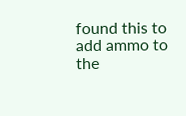found this to add ammo to the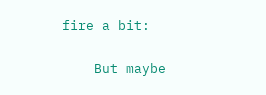fire a bit:

    But maybe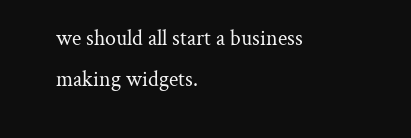we should all start a business making widgets.